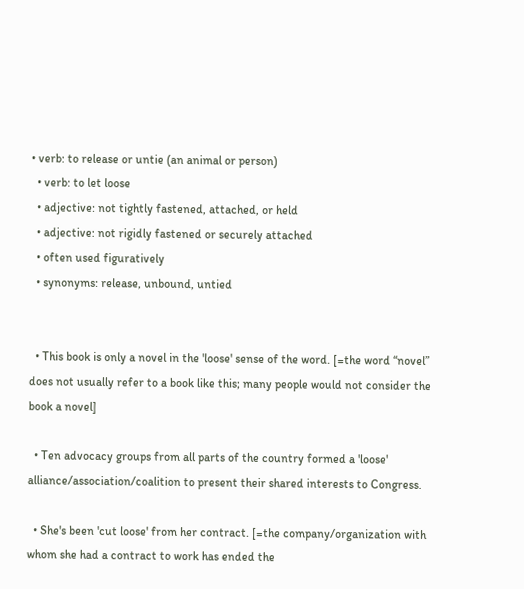• verb: to release or untie (an animal or person)
  • verb: to let loose
  • adjective: not tightly fastened, attached, or held
  • adjective: not rigidly fastened or securely attached
  • often used figuratively
  • synonyms: release, unbound, untied


  • This book is only a novel in the 'loose' sense of the word. [=the word “novel” does not usually refer to a book like this; many people would not consider the book a novel]

  • Ten advocacy groups from all parts of the country formed a 'loose' alliance/association/coalition to present their shared interests to Congress.

  • She's been 'cut loose' from her contract. [=the company/organization with whom she had a contract to work has ended the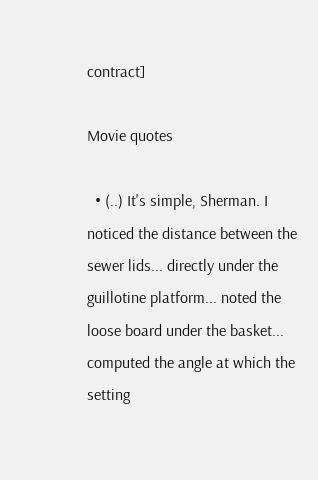contract]

Movie quotes

  • (..) It's simple, Sherman. I noticed the distance between the sewer lids... directly under the guillotine platform... noted the loose board under the basket... computed the angle at which the setting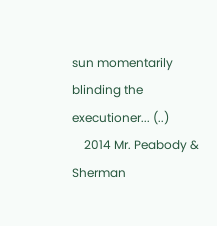sun momentarily blinding the executioner... (..)
    2014 Mr. Peabody & Sherman